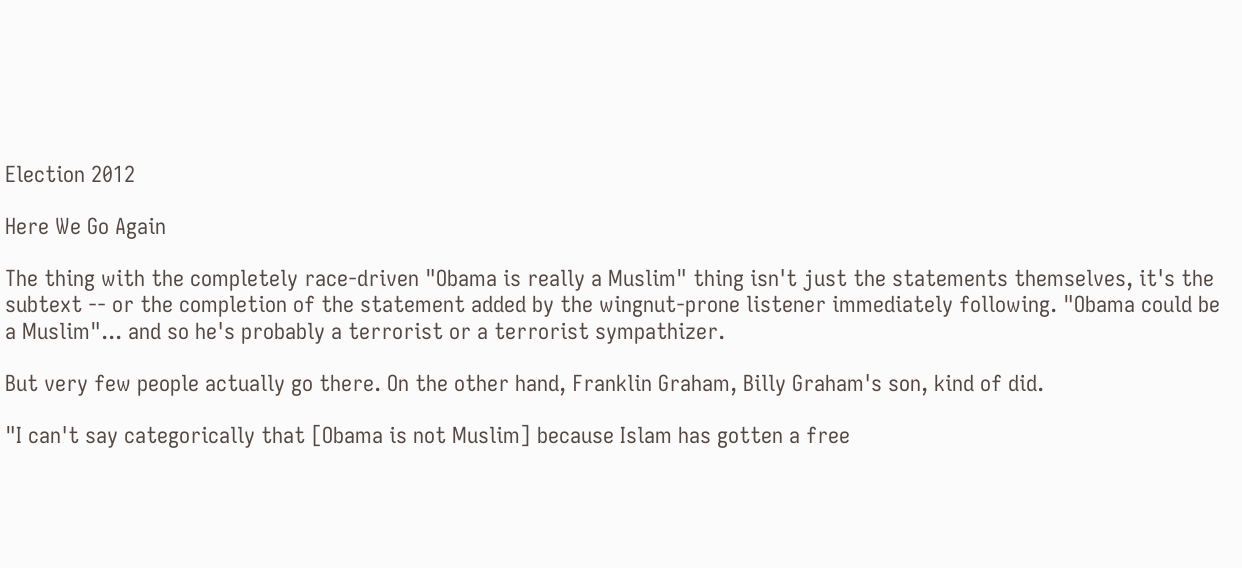Election 2012

Here We Go Again

The thing with the completely race-driven "Obama is really a Muslim" thing isn't just the statements themselves, it's the subtext -- or the completion of the statement added by the wingnut-prone listener immediately following. "Obama could be a Muslim"... and so he's probably a terrorist or a terrorist sympathizer.

But very few people actually go there. On the other hand, Franklin Graham, Billy Graham's son, kind of did.

"I can't say categorically that [Obama is not Muslim] because Islam has gotten a free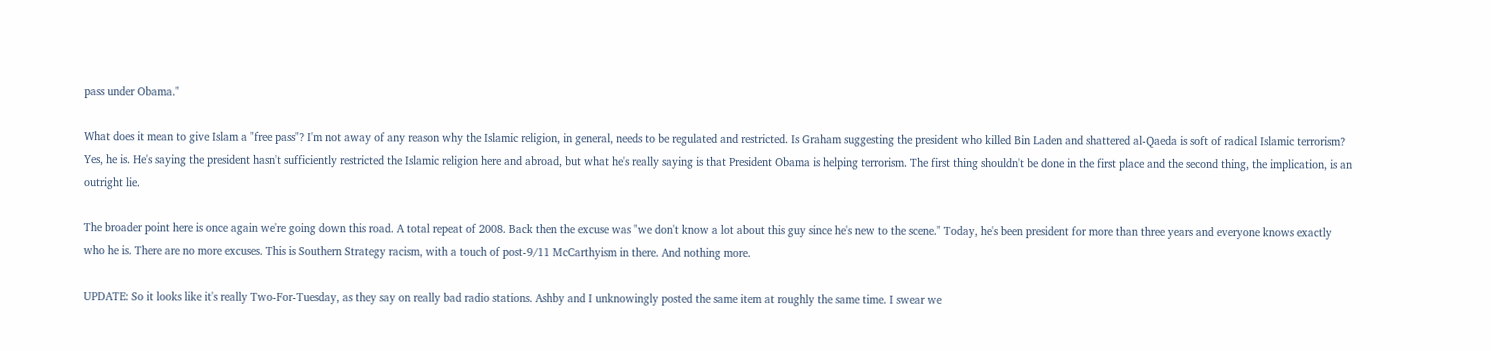pass under Obama."

What does it mean to give Islam a "free pass"? I'm not away of any reason why the Islamic religion, in general, needs to be regulated and restricted. Is Graham suggesting the president who killed Bin Laden and shattered al-Qaeda is soft of radical Islamic terrorism? Yes, he is. He's saying the president hasn't sufficiently restricted the Islamic religion here and abroad, but what he's really saying is that President Obama is helping terrorism. The first thing shouldn't be done in the first place and the second thing, the implication, is an outright lie.

The broader point here is once again we're going down this road. A total repeat of 2008. Back then the excuse was "we don't know a lot about this guy since he's new to the scene." Today, he's been president for more than three years and everyone knows exactly who he is. There are no more excuses. This is Southern Strategy racism, with a touch of post-9/11 McCarthyism in there. And nothing more.

UPDATE: So it looks like it's really Two-For-Tuesday, as they say on really bad radio stations. Ashby and I unknowingly posted the same item at roughly the same time. I swear we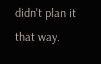didn't plan it that way.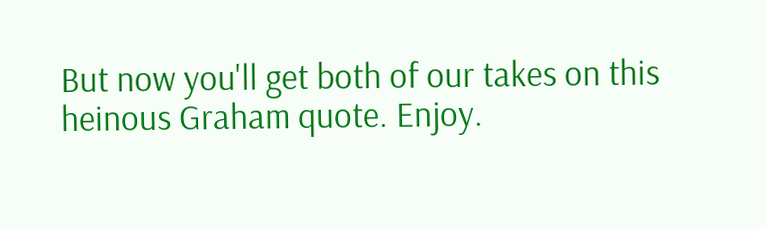But now you'll get both of our takes on this heinous Graham quote. Enjoy.